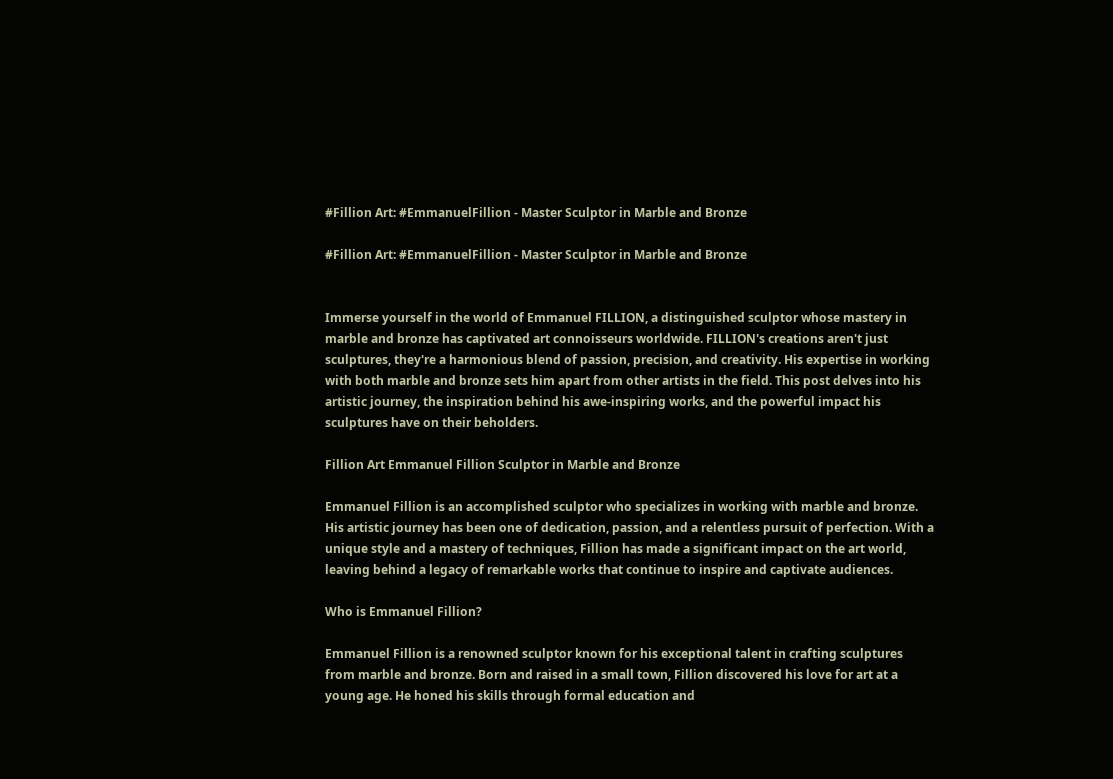#Fillion Art: #EmmanuelFillion - Master Sculptor in Marble and Bronze

#Fillion Art: #EmmanuelFillion - Master Sculptor in Marble and Bronze


Immerse yourself in the world of Emmanuel FILLION, a distinguished sculptor whose mastery in marble and bronze has captivated art connoisseurs worldwide. FILLION's creations aren't just sculptures, they're a harmonious blend of passion, precision, and creativity. His expertise in working with both marble and bronze sets him apart from other artists in the field. This post delves into his artistic journey, the inspiration behind his awe-inspiring works, and the powerful impact his sculptures have on their beholders.

Fillion Art Emmanuel Fillion Sculptor in Marble and Bronze

Emmanuel Fillion is an accomplished sculptor who specializes in working with marble and bronze. His artistic journey has been one of dedication, passion, and a relentless pursuit of perfection. With a unique style and a mastery of techniques, Fillion has made a significant impact on the art world, leaving behind a legacy of remarkable works that continue to inspire and captivate audiences.

Who is Emmanuel Fillion?

Emmanuel Fillion is a renowned sculptor known for his exceptional talent in crafting sculptures from marble and bronze. Born and raised in a small town, Fillion discovered his love for art at a young age. He honed his skills through formal education and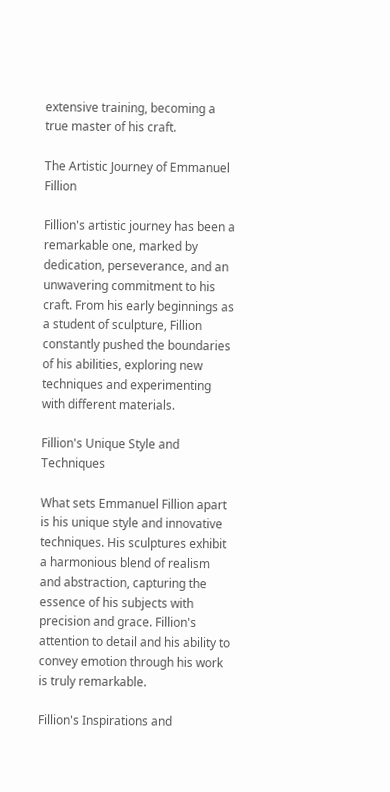extensive training, becoming a true master of his craft.

The Artistic Journey of Emmanuel Fillion

Fillion's artistic journey has been a remarkable one, marked by dedication, perseverance, and an unwavering commitment to his craft. From his early beginnings as a student of sculpture, Fillion constantly pushed the boundaries of his abilities, exploring new techniques and experimenting with different materials.

Fillion's Unique Style and Techniques

What sets Emmanuel Fillion apart is his unique style and innovative techniques. His sculptures exhibit a harmonious blend of realism and abstraction, capturing the essence of his subjects with precision and grace. Fillion's attention to detail and his ability to convey emotion through his work is truly remarkable.

Fillion's Inspirations and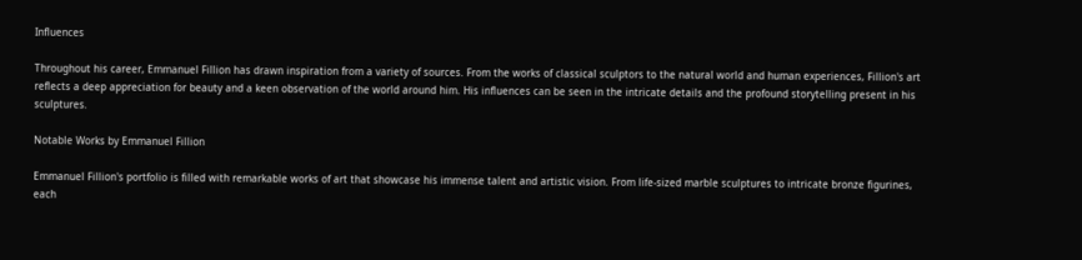Influences

Throughout his career, Emmanuel Fillion has drawn inspiration from a variety of sources. From the works of classical sculptors to the natural world and human experiences, Fillion's art reflects a deep appreciation for beauty and a keen observation of the world around him. His influences can be seen in the intricate details and the profound storytelling present in his sculptures.

Notable Works by Emmanuel Fillion

Emmanuel Fillion's portfolio is filled with remarkable works of art that showcase his immense talent and artistic vision. From life-sized marble sculptures to intricate bronze figurines, each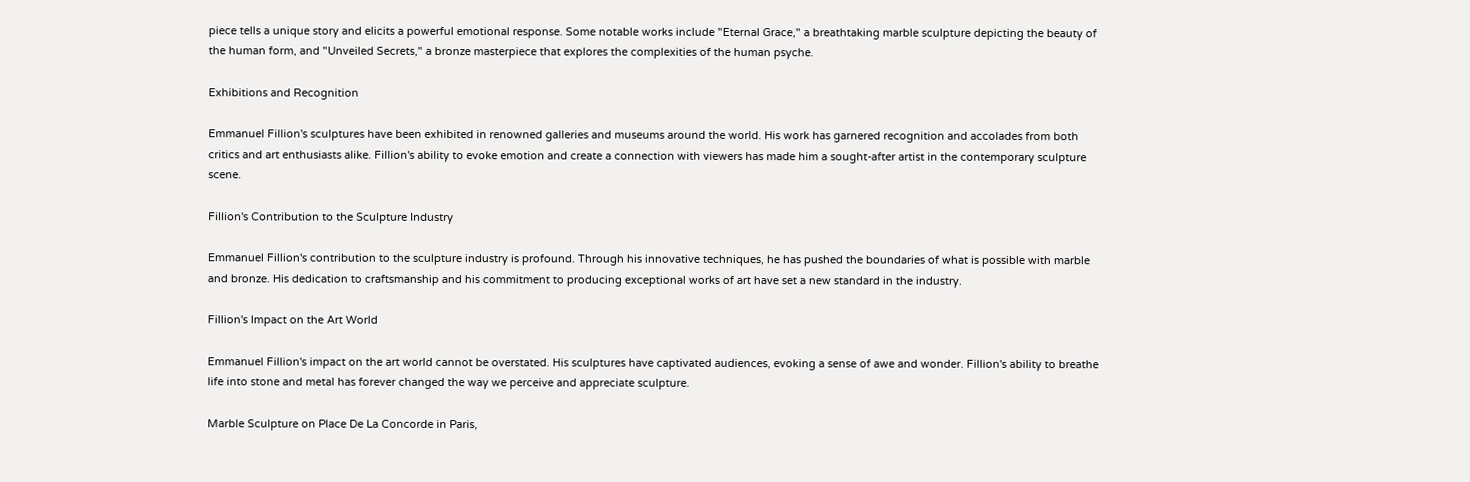piece tells a unique story and elicits a powerful emotional response. Some notable works include "Eternal Grace," a breathtaking marble sculpture depicting the beauty of the human form, and "Unveiled Secrets," a bronze masterpiece that explores the complexities of the human psyche.

Exhibitions and Recognition

Emmanuel Fillion's sculptures have been exhibited in renowned galleries and museums around the world. His work has garnered recognition and accolades from both critics and art enthusiasts alike. Fillion's ability to evoke emotion and create a connection with viewers has made him a sought-after artist in the contemporary sculpture scene.

Fillion's Contribution to the Sculpture Industry

Emmanuel Fillion's contribution to the sculpture industry is profound. Through his innovative techniques, he has pushed the boundaries of what is possible with marble and bronze. His dedication to craftsmanship and his commitment to producing exceptional works of art have set a new standard in the industry.

Fillion's Impact on the Art World

Emmanuel Fillion's impact on the art world cannot be overstated. His sculptures have captivated audiences, evoking a sense of awe and wonder. Fillion's ability to breathe life into stone and metal has forever changed the way we perceive and appreciate sculpture.

Marble Sculpture on Place De La Concorde in Paris,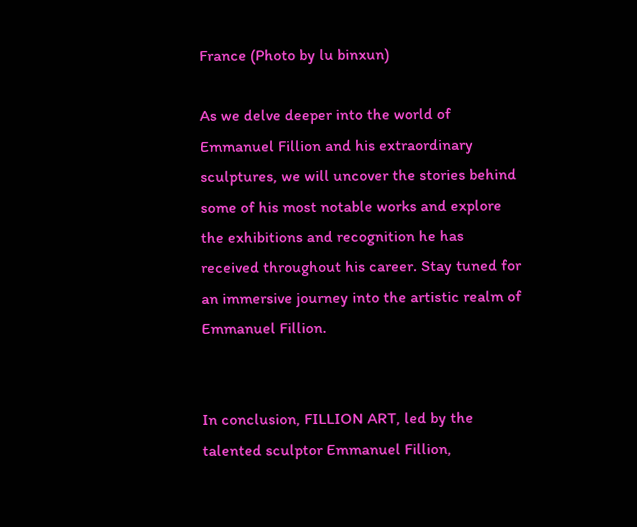France (Photo by lu binxun)

As we delve deeper into the world of Emmanuel Fillion and his extraordinary sculptures, we will uncover the stories behind some of his most notable works and explore the exhibitions and recognition he has received throughout his career. Stay tuned for an immersive journey into the artistic realm of Emmanuel Fillion.


In conclusion, FILLION ART, led by the talented sculptor Emmanuel Fillion,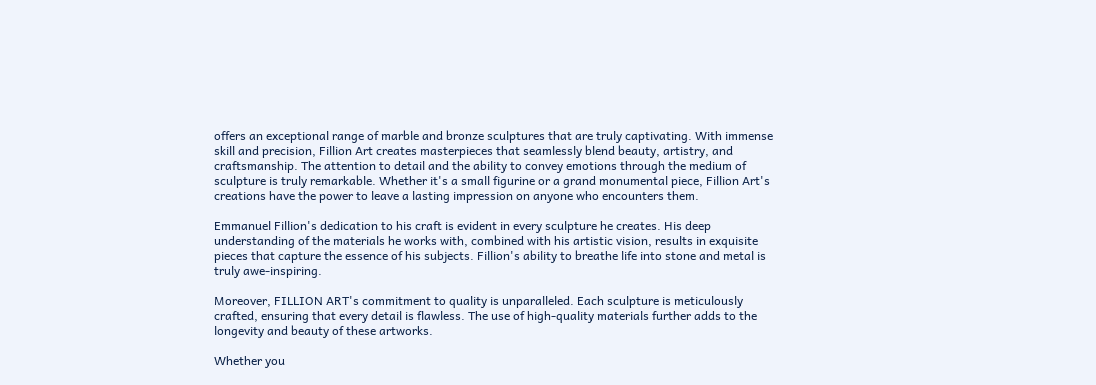offers an exceptional range of marble and bronze sculptures that are truly captivating. With immense skill and precision, Fillion Art creates masterpieces that seamlessly blend beauty, artistry, and craftsmanship. The attention to detail and the ability to convey emotions through the medium of sculpture is truly remarkable. Whether it's a small figurine or a grand monumental piece, Fillion Art's creations have the power to leave a lasting impression on anyone who encounters them.

Emmanuel Fillion's dedication to his craft is evident in every sculpture he creates. His deep understanding of the materials he works with, combined with his artistic vision, results in exquisite pieces that capture the essence of his subjects. Fillion's ability to breathe life into stone and metal is truly awe-inspiring.

Moreover, FILLION ART's commitment to quality is unparalleled. Each sculpture is meticulously crafted, ensuring that every detail is flawless. The use of high-quality materials further adds to the longevity and beauty of these artworks.

Whether you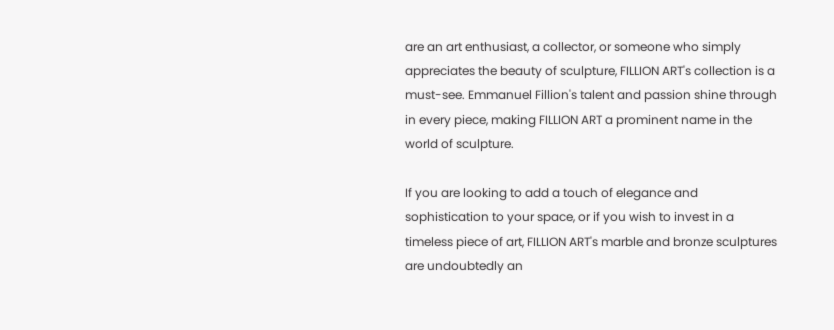are an art enthusiast, a collector, or someone who simply appreciates the beauty of sculpture, FILLION ART's collection is a must-see. Emmanuel Fillion's talent and passion shine through in every piece, making FILLION ART a prominent name in the world of sculpture.

If you are looking to add a touch of elegance and sophistication to your space, or if you wish to invest in a timeless piece of art, FILLION ART's marble and bronze sculptures are undoubtedly an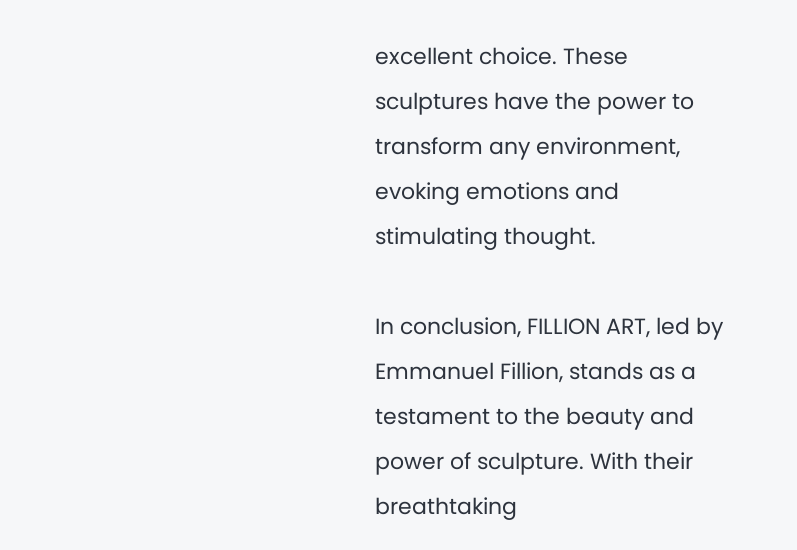excellent choice. These sculptures have the power to transform any environment, evoking emotions and stimulating thought.

In conclusion, FILLION ART, led by Emmanuel Fillion, stands as a testament to the beauty and power of sculpture. With their breathtaking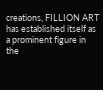creations, FILLION ART has established itself as a prominent figure in the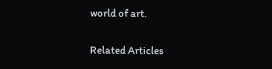world of art.

Related Articles